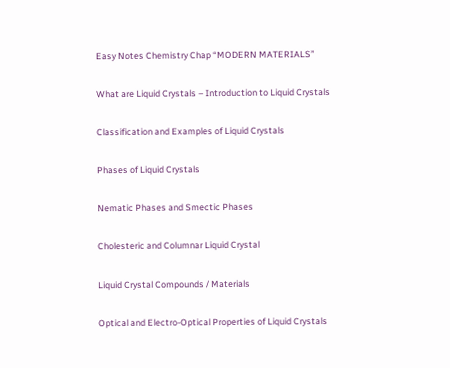Easy Notes Chemistry Chap “MODERN MATERIALS”

What are Liquid Crystals – Introduction to Liquid Crystals

Classification and Examples of Liquid Crystals

Phases of Liquid Crystals

Nematic Phases and Smectic Phases

Cholesteric and Columnar Liquid Crystal

Liquid Crystal Compounds / Materials

Optical and Electro-Optical Properties of Liquid Crystals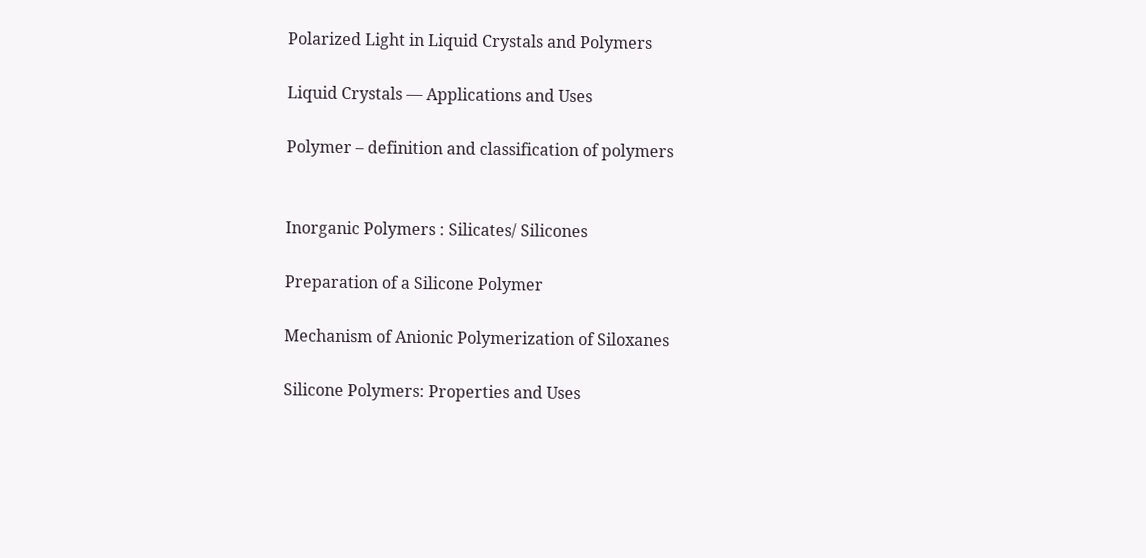Polarized Light in Liquid Crystals and Polymers

Liquid Crystals — Applications and Uses

Polymer – definition and classification of polymers


Inorganic Polymers : Silicates/ Silicones

Preparation of a Silicone Polymer

Mechanism of Anionic Polymerization of Siloxanes

Silicone Polymers: Properties and Uses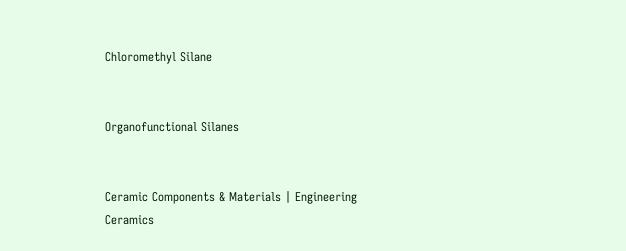Chloromethyl Silane


Organofunctional Silanes


Ceramic Components & Materials | Engineering Ceramics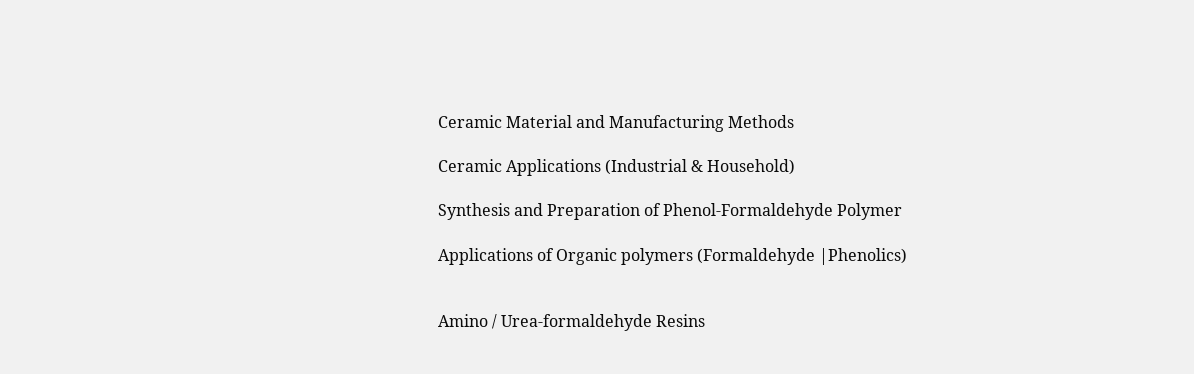Ceramic Material and Manufacturing Methods

Ceramic Applications (Industrial & Household)

Synthesis and Preparation of Phenol-Formaldehyde Polymer

Applications of Organic polymers (Formaldehyde |Phenolics)


Amino / Urea-formaldehyde Resins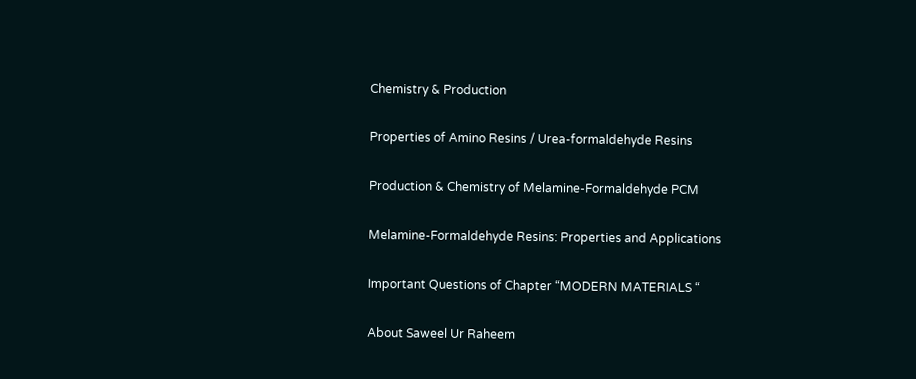Chemistry & Production

Properties of Amino Resins / Urea-formaldehyde Resins

Production & Chemistry of Melamine-Formaldehyde PCM

Melamine-Formaldehyde Resins: Properties and Applications

Important Questions of Chapter “MODERN MATERIALS “

About Saweel Ur Raheem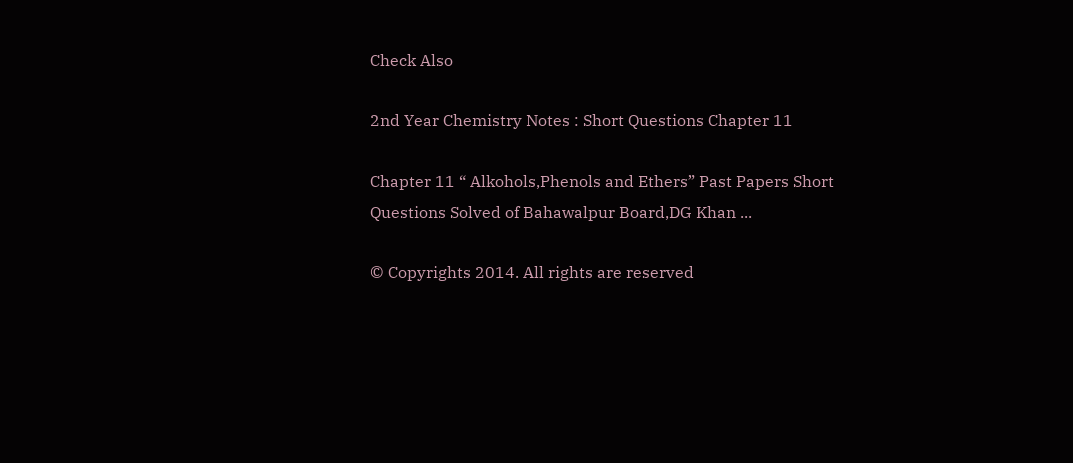Check Also

2nd Year Chemistry Notes : Short Questions Chapter 11

Chapter 11 “ Alkohols,Phenols and Ethers” Past Papers Short Questions Solved of Bahawalpur Board,DG Khan ...

© Copyrights 2014. All rights are reserved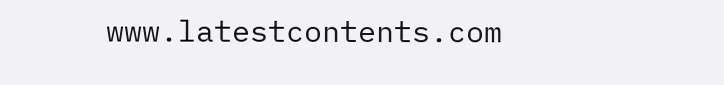www.latestcontents.com